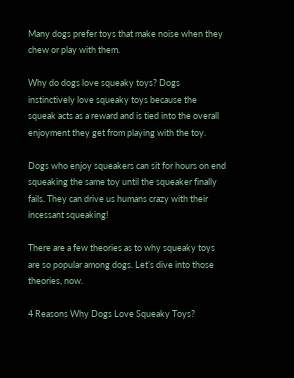Many dogs prefer toys that make noise when they chew or play with them.

Why do dogs love squeaky toys? Dogs instinctively love squeaky toys because the squeak acts as a reward and is tied into the overall enjoyment they get from playing with the toy.

Dogs who enjoy squeakers can sit for hours on end squeaking the same toy until the squeaker finally fails. They can drive us humans crazy with their incessant squeaking!

There are a few theories as to why squeaky toys are so popular among dogs. Let’s dive into those theories, now.

4 Reasons Why Dogs Love Squeaky Toys?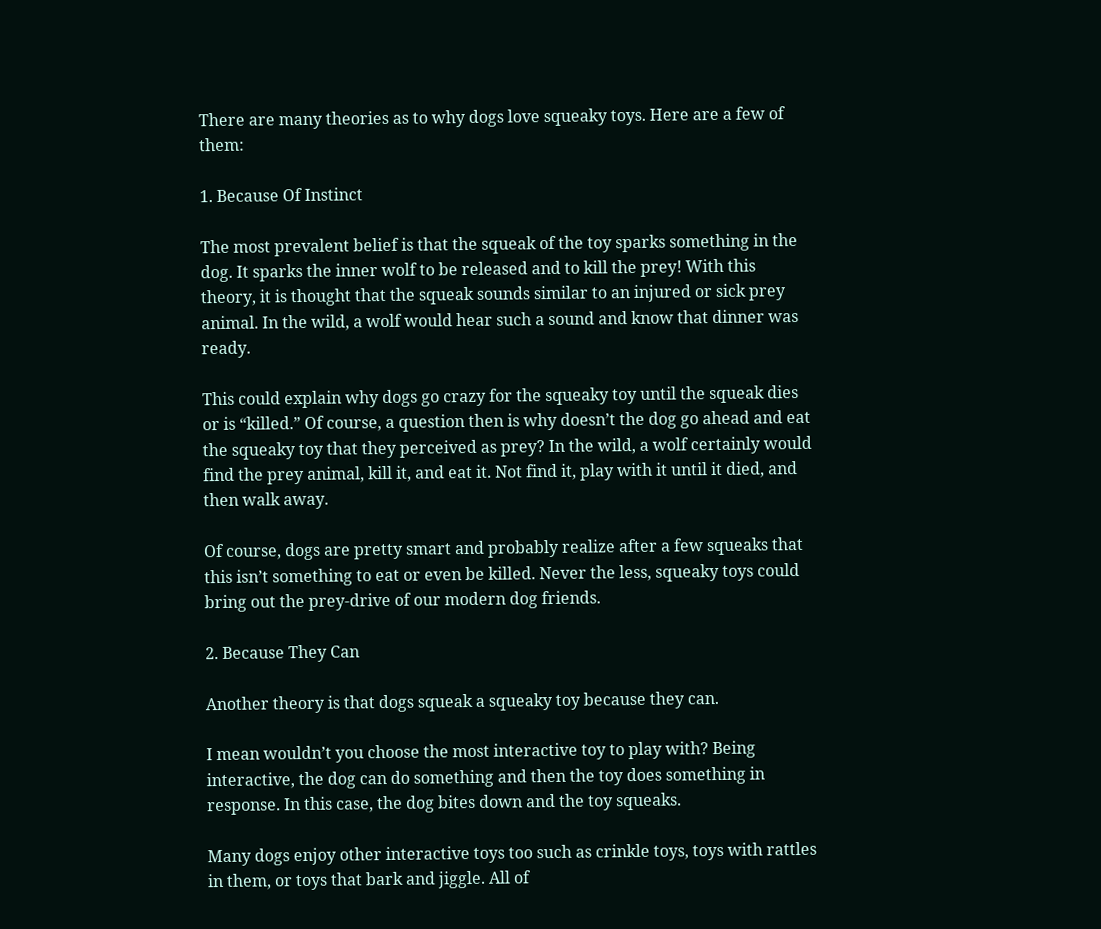There are many theories as to why dogs love squeaky toys. Here are a few of them:

1. Because Of Instinct

The most prevalent belief is that the squeak of the toy sparks something in the dog. It sparks the inner wolf to be released and to kill the prey! With this theory, it is thought that the squeak sounds similar to an injured or sick prey animal. In the wild, a wolf would hear such a sound and know that dinner was ready.

This could explain why dogs go crazy for the squeaky toy until the squeak dies or is “killed.” Of course, a question then is why doesn’t the dog go ahead and eat the squeaky toy that they perceived as prey? In the wild, a wolf certainly would find the prey animal, kill it, and eat it. Not find it, play with it until it died, and then walk away.

Of course, dogs are pretty smart and probably realize after a few squeaks that this isn’t something to eat or even be killed. Never the less, squeaky toys could bring out the prey-drive of our modern dog friends.

2. Because They Can

Another theory is that dogs squeak a squeaky toy because they can.

I mean wouldn’t you choose the most interactive toy to play with? Being interactive, the dog can do something and then the toy does something in response. In this case, the dog bites down and the toy squeaks.

Many dogs enjoy other interactive toys too such as crinkle toys, toys with rattles in them, or toys that bark and jiggle. All of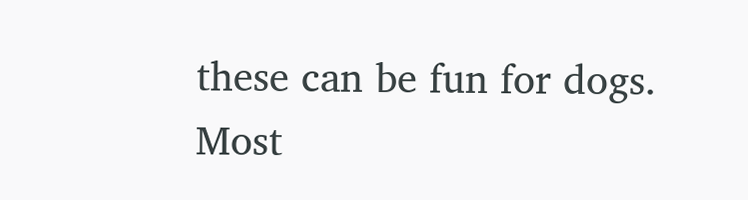these can be fun for dogs. Most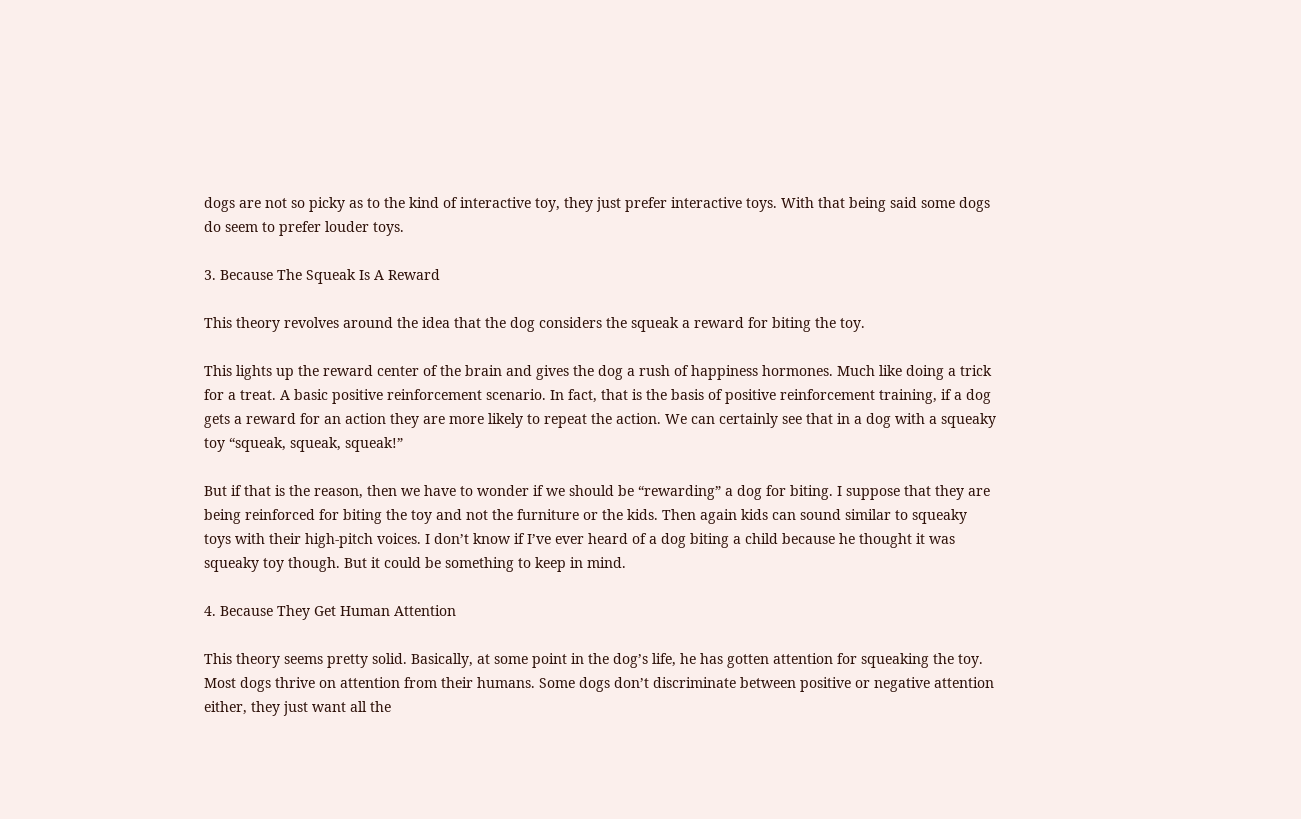dogs are not so picky as to the kind of interactive toy, they just prefer interactive toys. With that being said some dogs do seem to prefer louder toys.

3. Because The Squeak Is A Reward

This theory revolves around the idea that the dog considers the squeak a reward for biting the toy.

This lights up the reward center of the brain and gives the dog a rush of happiness hormones. Much like doing a trick for a treat. A basic positive reinforcement scenario. In fact, that is the basis of positive reinforcement training, if a dog gets a reward for an action they are more likely to repeat the action. We can certainly see that in a dog with a squeaky toy “squeak, squeak, squeak!”

But if that is the reason, then we have to wonder if we should be “rewarding” a dog for biting. I suppose that they are being reinforced for biting the toy and not the furniture or the kids. Then again kids can sound similar to squeaky toys with their high-pitch voices. I don’t know if I’ve ever heard of a dog biting a child because he thought it was squeaky toy though. But it could be something to keep in mind.

4. Because They Get Human Attention

This theory seems pretty solid. Basically, at some point in the dog’s life, he has gotten attention for squeaking the toy. Most dogs thrive on attention from their humans. Some dogs don’t discriminate between positive or negative attention either, they just want all the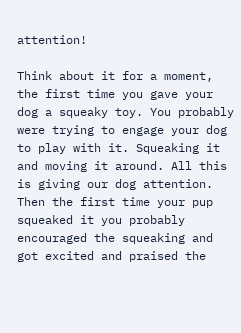attention!

Think about it for a moment, the first time you gave your dog a squeaky toy. You probably were trying to engage your dog to play with it. Squeaking it and moving it around. All this is giving our dog attention. Then the first time your pup squeaked it you probably encouraged the squeaking and got excited and praised the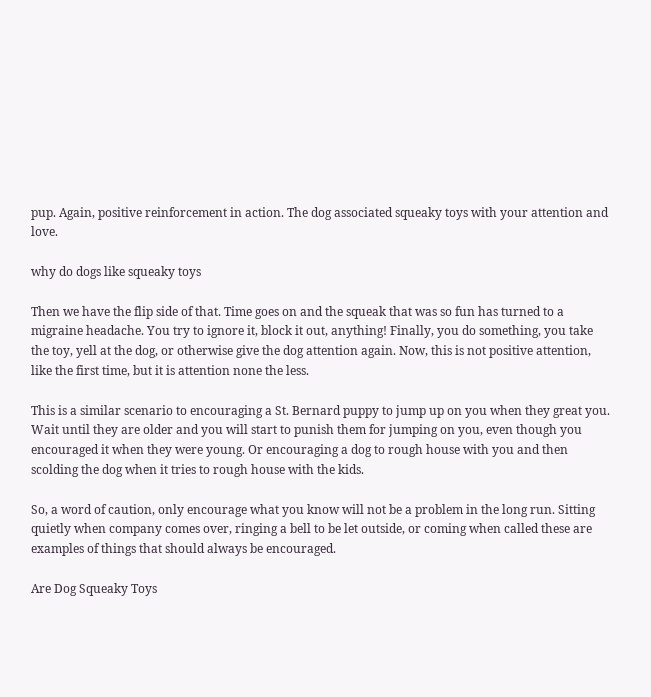pup. Again, positive reinforcement in action. The dog associated squeaky toys with your attention and love.

why do dogs like squeaky toys

Then we have the flip side of that. Time goes on and the squeak that was so fun has turned to a migraine headache. You try to ignore it, block it out, anything! Finally, you do something, you take the toy, yell at the dog, or otherwise give the dog attention again. Now, this is not positive attention, like the first time, but it is attention none the less.

This is a similar scenario to encouraging a St. Bernard puppy to jump up on you when they great you. Wait until they are older and you will start to punish them for jumping on you, even though you encouraged it when they were young. Or encouraging a dog to rough house with you and then scolding the dog when it tries to rough house with the kids.

So, a word of caution, only encourage what you know will not be a problem in the long run. Sitting quietly when company comes over, ringing a bell to be let outside, or coming when called these are examples of things that should always be encouraged.

Are Dog Squeaky Toys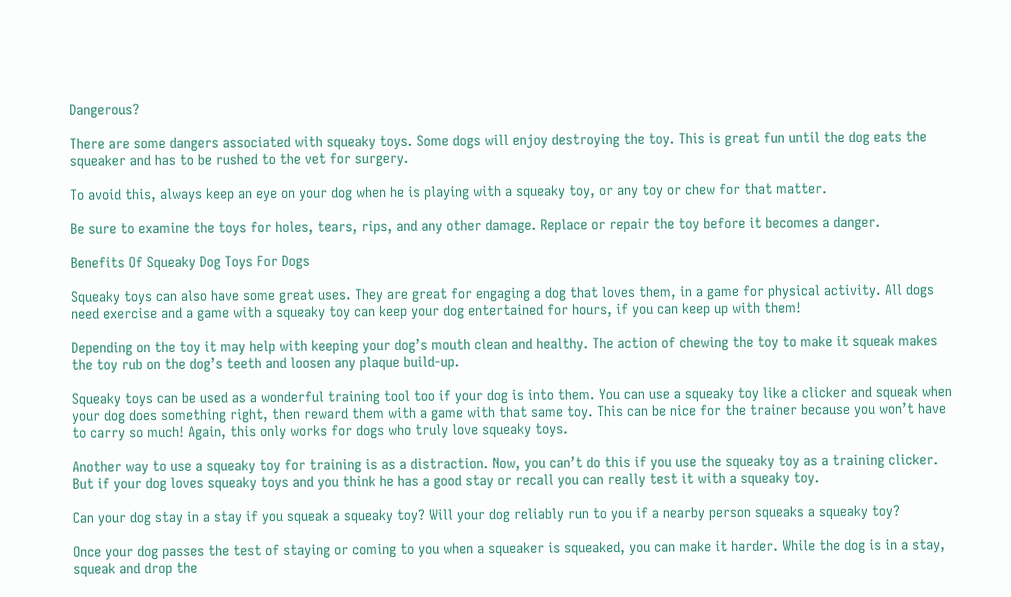Dangerous?

There are some dangers associated with squeaky toys. Some dogs will enjoy destroying the toy. This is great fun until the dog eats the squeaker and has to be rushed to the vet for surgery.

To avoid this, always keep an eye on your dog when he is playing with a squeaky toy, or any toy or chew for that matter.

Be sure to examine the toys for holes, tears, rips, and any other damage. Replace or repair the toy before it becomes a danger.

Benefits Of Squeaky Dog Toys For Dogs

Squeaky toys can also have some great uses. They are great for engaging a dog that loves them, in a game for physical activity. All dogs need exercise and a game with a squeaky toy can keep your dog entertained for hours, if you can keep up with them!

Depending on the toy it may help with keeping your dog’s mouth clean and healthy. The action of chewing the toy to make it squeak makes the toy rub on the dog’s teeth and loosen any plaque build-up.

Squeaky toys can be used as a wonderful training tool too if your dog is into them. You can use a squeaky toy like a clicker and squeak when your dog does something right, then reward them with a game with that same toy. This can be nice for the trainer because you won’t have to carry so much! Again, this only works for dogs who truly love squeaky toys.

Another way to use a squeaky toy for training is as a distraction. Now, you can’t do this if you use the squeaky toy as a training clicker. But if your dog loves squeaky toys and you think he has a good stay or recall you can really test it with a squeaky toy.

Can your dog stay in a stay if you squeak a squeaky toy? Will your dog reliably run to you if a nearby person squeaks a squeaky toy?

Once your dog passes the test of staying or coming to you when a squeaker is squeaked, you can make it harder. While the dog is in a stay, squeak and drop the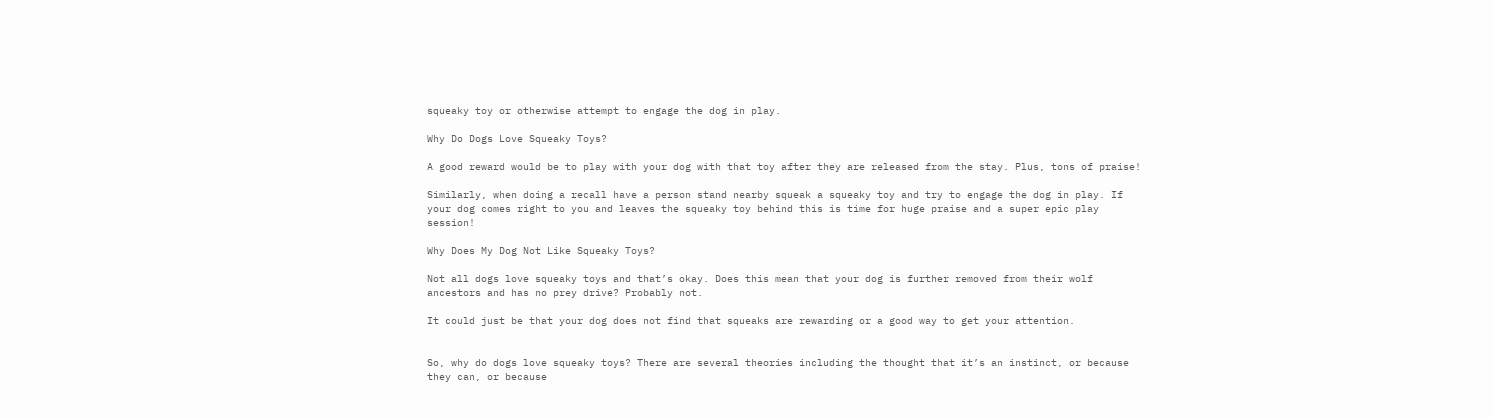squeaky toy or otherwise attempt to engage the dog in play.

Why Do Dogs Love Squeaky Toys?

A good reward would be to play with your dog with that toy after they are released from the stay. Plus, tons of praise!

Similarly, when doing a recall have a person stand nearby squeak a squeaky toy and try to engage the dog in play. If your dog comes right to you and leaves the squeaky toy behind this is time for huge praise and a super epic play session!

Why Does My Dog Not Like Squeaky Toys?

Not all dogs love squeaky toys and that’s okay. Does this mean that your dog is further removed from their wolf ancestors and has no prey drive? Probably not.

It could just be that your dog does not find that squeaks are rewarding or a good way to get your attention.


So, why do dogs love squeaky toys? There are several theories including the thought that it’s an instinct, or because they can, or because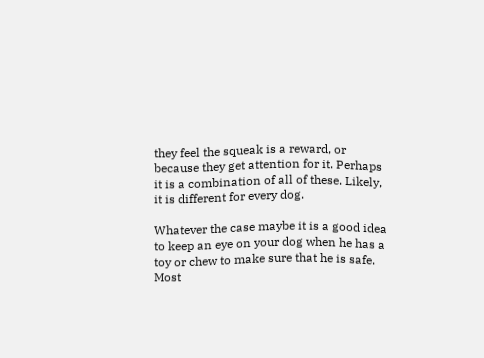they feel the squeak is a reward, or because they get attention for it. Perhaps it is a combination of all of these. Likely, it is different for every dog.

Whatever the case maybe it is a good idea to keep an eye on your dog when he has a toy or chew to make sure that he is safe. Most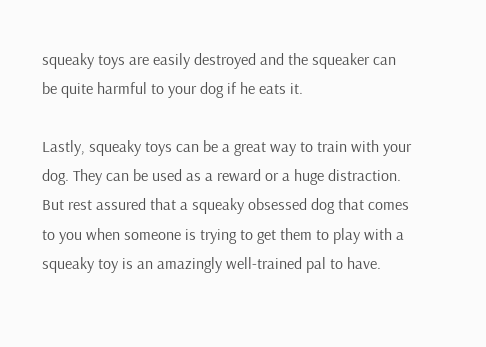squeaky toys are easily destroyed and the squeaker can be quite harmful to your dog if he eats it.

Lastly, squeaky toys can be a great way to train with your dog. They can be used as a reward or a huge distraction. But rest assured that a squeaky obsessed dog that comes to you when someone is trying to get them to play with a squeaky toy is an amazingly well-trained pal to have.